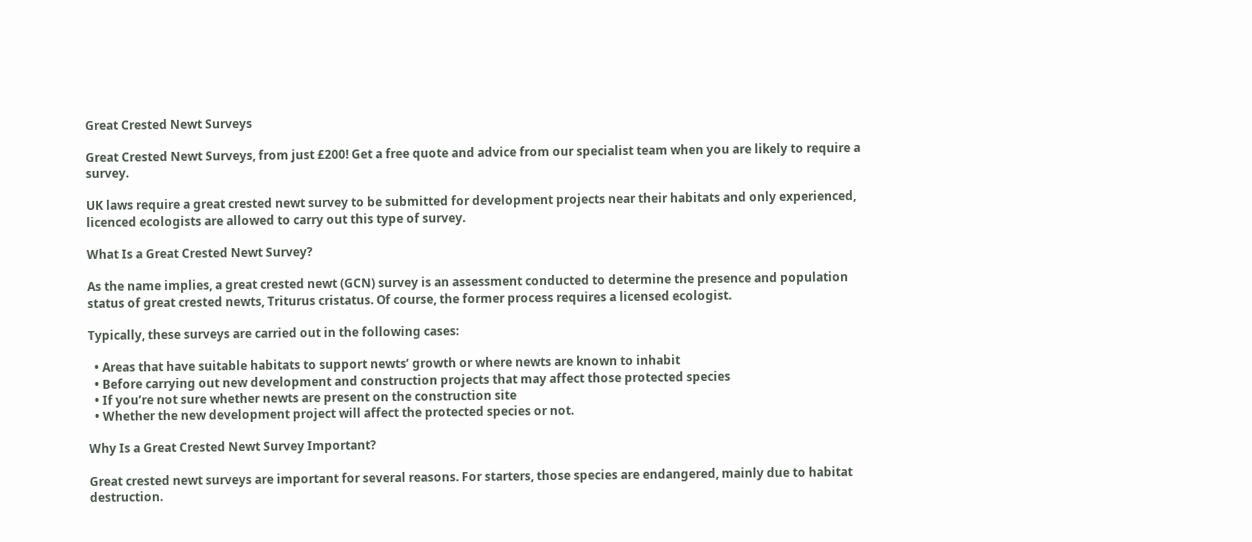Great Crested Newt Surveys

Great Crested Newt Surveys, from just £200! Get a free quote and advice from our specialist team when you are likely to require a survey.

UK laws require a great crested newt survey to be submitted for development projects near their habitats and only experienced, licenced ecologists are allowed to carry out this type of survey.

What Is a Great Crested Newt Survey?

As the name implies, a great crested newt (GCN) survey is an assessment conducted to determine the presence and population status of great crested newts, Triturus cristatus. Of course, the former process requires a licensed ecologist.

Typically, these surveys are carried out in the following cases:

  • Areas that have suitable habitats to support newts’ growth or where newts are known to inhabit
  • Before carrying out new development and construction projects that may affect those protected species
  • If you’re not sure whether newts are present on the construction site
  • Whether the new development project will affect the protected species or not.

Why Is a Great Crested Newt Survey Important?

Great crested newt surveys are important for several reasons. For starters, those species are endangered, mainly due to habitat destruction.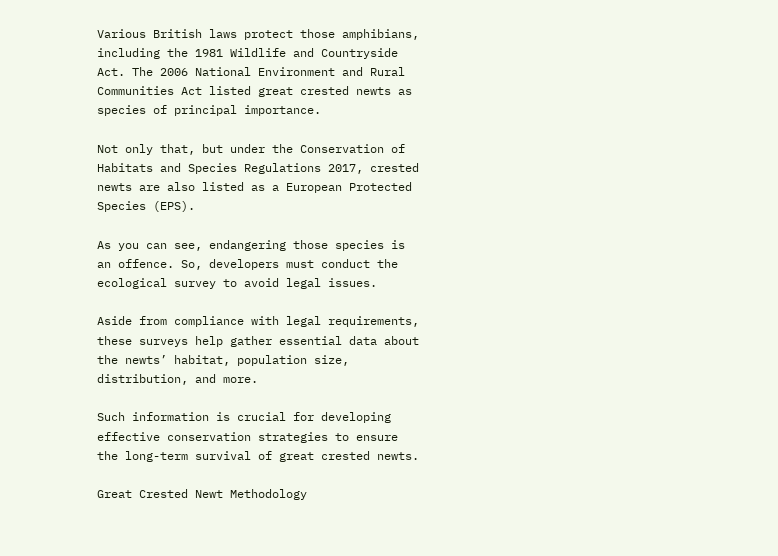Various British laws protect those amphibians, including the 1981 Wildlife and Countryside Act. The 2006 National Environment and Rural Communities Act listed great crested newts as species of principal importance.

Not only that, but under the Conservation of Habitats and Species Regulations 2017, crested newts are also listed as a European Protected Species (EPS).

As you can see, endangering those species is an offence. So, developers must conduct the ecological survey to avoid legal issues.

Aside from compliance with legal requirements, these surveys help gather essential data about the newts’ habitat, population size, distribution, and more.

Such information is crucial for developing effective conservation strategies to ensure the long-term survival of great crested newts.

Great Crested Newt Methodology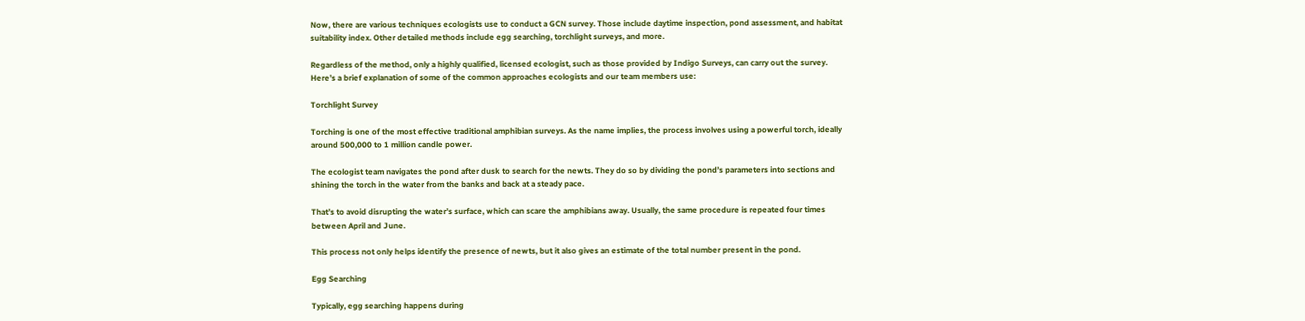Now, there are various techniques ecologists use to conduct a GCN survey. Those include daytime inspection, pond assessment, and habitat suitability index. Other detailed methods include egg searching, torchlight surveys, and more.

Regardless of the method, only a highly qualified, licensed ecologist, such as those provided by Indigo Surveys, can carry out the survey. Here’s a brief explanation of some of the common approaches ecologists and our team members use:

Torchlight Survey

Torching is one of the most effective traditional amphibian surveys. As the name implies, the process involves using a powerful torch, ideally around 500,000 to 1 million candle power.

The ecologist team navigates the pond after dusk to search for the newts. They do so by dividing the pond’s parameters into sections and shining the torch in the water from the banks and back at a steady pace.

That’s to avoid disrupting the water’s surface, which can scare the amphibians away. Usually, the same procedure is repeated four times between April and June.

This process not only helps identify the presence of newts, but it also gives an estimate of the total number present in the pond.

Egg Searching

Typically, egg searching happens during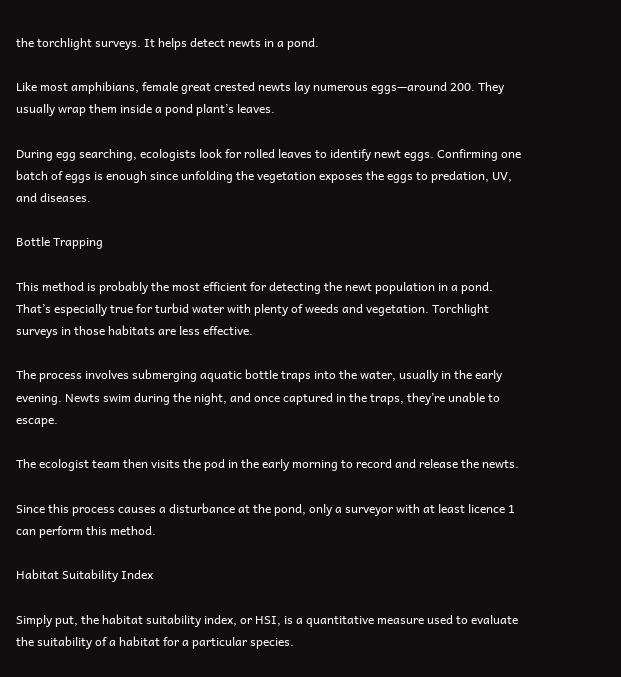the torchlight surveys. It helps detect newts in a pond.

Like most amphibians, female great crested newts lay numerous eggs—around 200. They usually wrap them inside a pond plant’s leaves.

During egg searching, ecologists look for rolled leaves to identify newt eggs. Confirming one batch of eggs is enough since unfolding the vegetation exposes the eggs to predation, UV, and diseases.

Bottle Trapping

This method is probably the most efficient for detecting the newt population in a pond. That’s especially true for turbid water with plenty of weeds and vegetation. Torchlight surveys in those habitats are less effective.

The process involves submerging aquatic bottle traps into the water, usually in the early evening. Newts swim during the night, and once captured in the traps, they’re unable to escape.

The ecologist team then visits the pod in the early morning to record and release the newts.

Since this process causes a disturbance at the pond, only a surveyor with at least licence 1 can perform this method.

Habitat Suitability Index

Simply put, the habitat suitability index, or HSI, is a quantitative measure used to evaluate the suitability of a habitat for a particular species.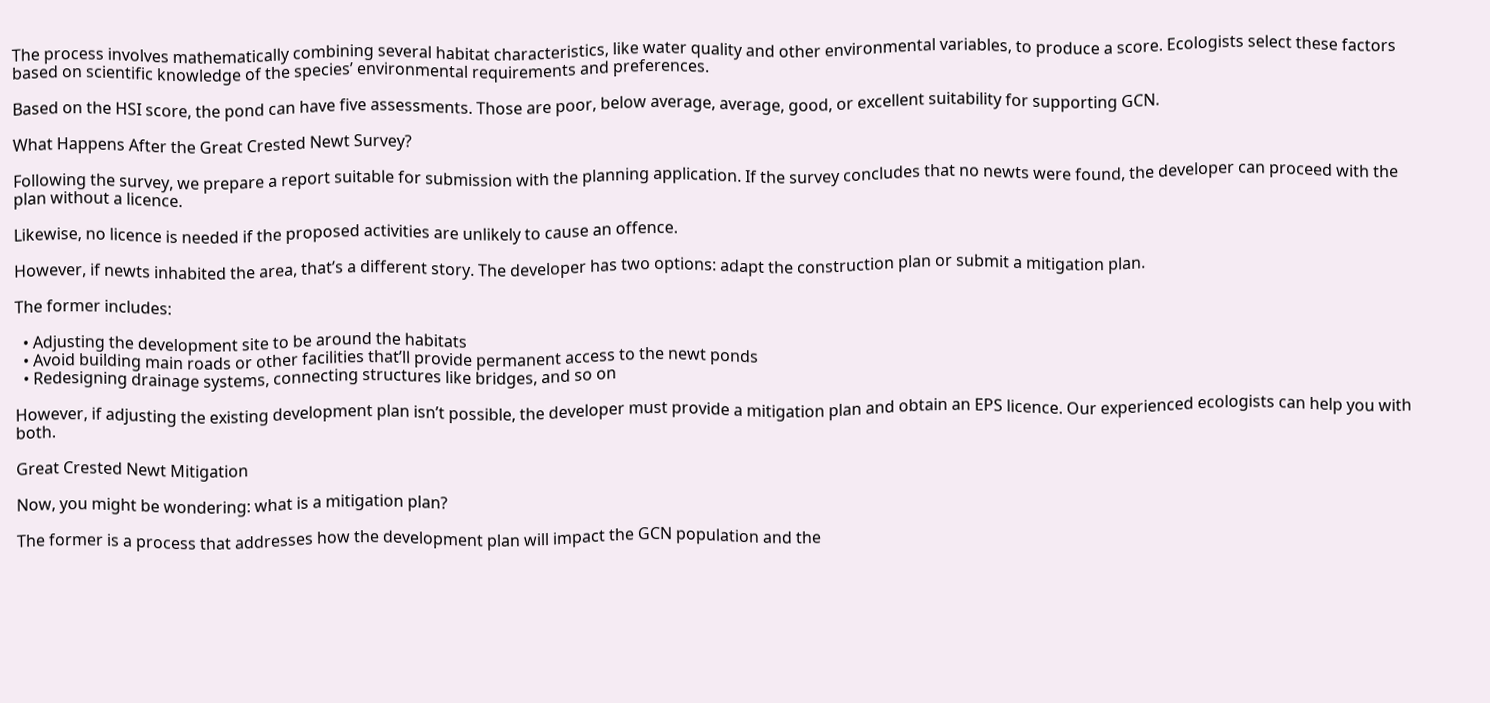The process involves mathematically combining several habitat characteristics, like water quality and other environmental variables, to produce a score. Ecologists select these factors based on scientific knowledge of the species’ environmental requirements and preferences.

Based on the HSI score, the pond can have five assessments. Those are poor, below average, average, good, or excellent suitability for supporting GCN.

What Happens After the Great Crested Newt Survey?

Following the survey, we prepare a report suitable for submission with the planning application. If the survey concludes that no newts were found, the developer can proceed with the plan without a licence.

Likewise, no licence is needed if the proposed activities are unlikely to cause an offence.

However, if newts inhabited the area, that’s a different story. The developer has two options: adapt the construction plan or submit a mitigation plan.

The former includes:

  • Adjusting the development site to be around the habitats
  • Avoid building main roads or other facilities that’ll provide permanent access to the newt ponds
  • Redesigning drainage systems, connecting structures like bridges, and so on

However, if adjusting the existing development plan isn’t possible, the developer must provide a mitigation plan and obtain an EPS licence. Our experienced ecologists can help you with both.

Great Crested Newt Mitigation

Now, you might be wondering: what is a mitigation plan?

The former is a process that addresses how the development plan will impact the GCN population and the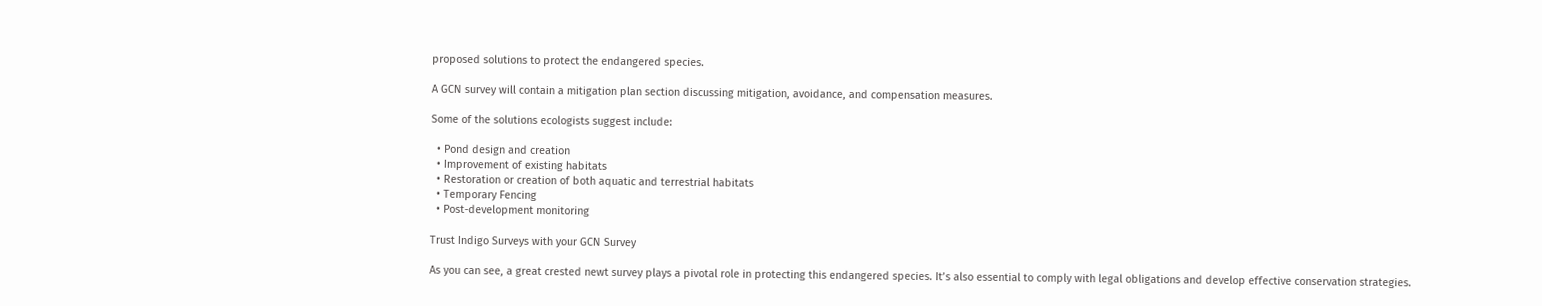proposed solutions to protect the endangered species.

A GCN survey will contain a mitigation plan section discussing mitigation, avoidance, and compensation measures.

Some of the solutions ecologists suggest include:

  • Pond design and creation
  • Improvement of existing habitats
  • Restoration or creation of both aquatic and terrestrial habitats
  • Temporary Fencing
  • Post-development monitoring

Trust Indigo Surveys with your GCN Survey

As you can see, a great crested newt survey plays a pivotal role in protecting this endangered species. It’s also essential to comply with legal obligations and develop effective conservation strategies.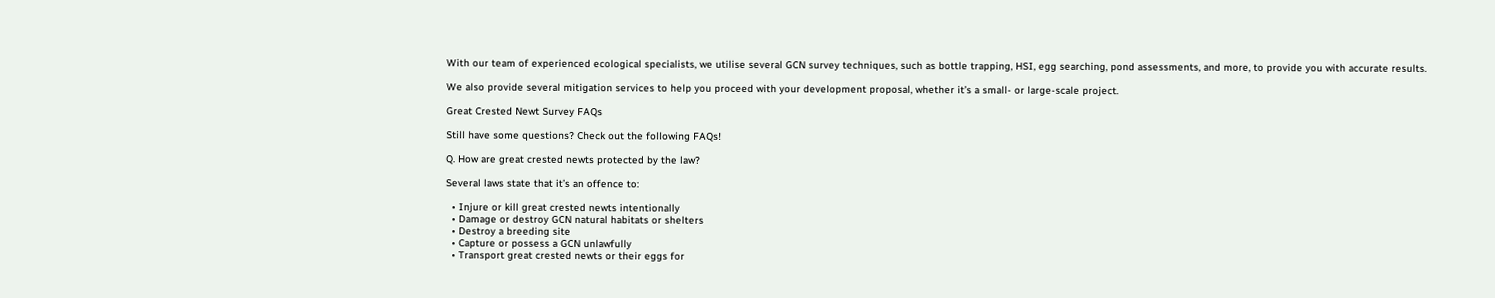With our team of experienced ecological specialists, we utilise several GCN survey techniques, such as bottle trapping, HSI, egg searching, pond assessments, and more, to provide you with accurate results.

We also provide several mitigation services to help you proceed with your development proposal, whether it’s a small- or large-scale project.

Great Crested Newt Survey FAQs

Still have some questions? Check out the following FAQs!

Q. How are great crested newts protected by the law?

Several laws state that it’s an offence to:

  • Injure or kill great crested newts intentionally
  • Damage or destroy GCN natural habitats or shelters
  • Destroy a breeding site
  • Capture or possess a GCN unlawfully
  • Transport great crested newts or their eggs for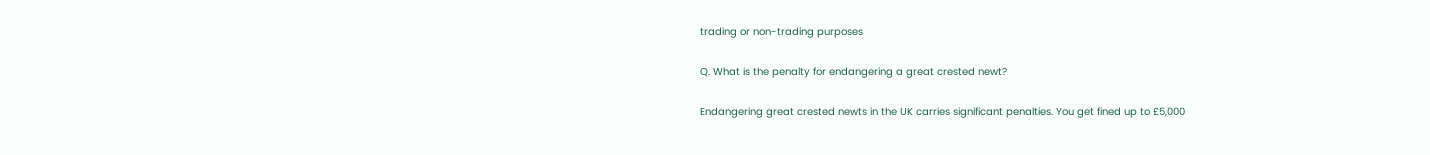trading or non-trading purposes

Q. What is the penalty for endangering a great crested newt?

Endangering great crested newts in the UK carries significant penalties. You get fined up to £5,000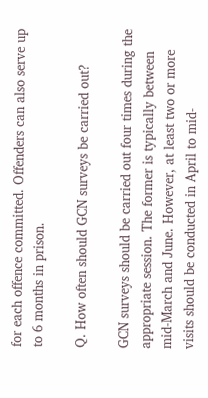for each offence committed. Offenders can also serve up to 6 months in prison.

Q. How often should GCN surveys be carried out?

GCN surveys should be carried out four times during the appropriate session. The former is typically between mid-March and June. However, at least two or more visits should be conducted in April to mid-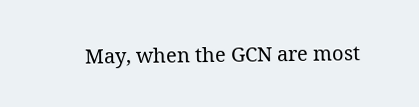May, when the GCN are most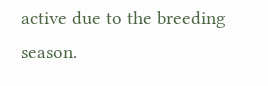active due to the breeding season.